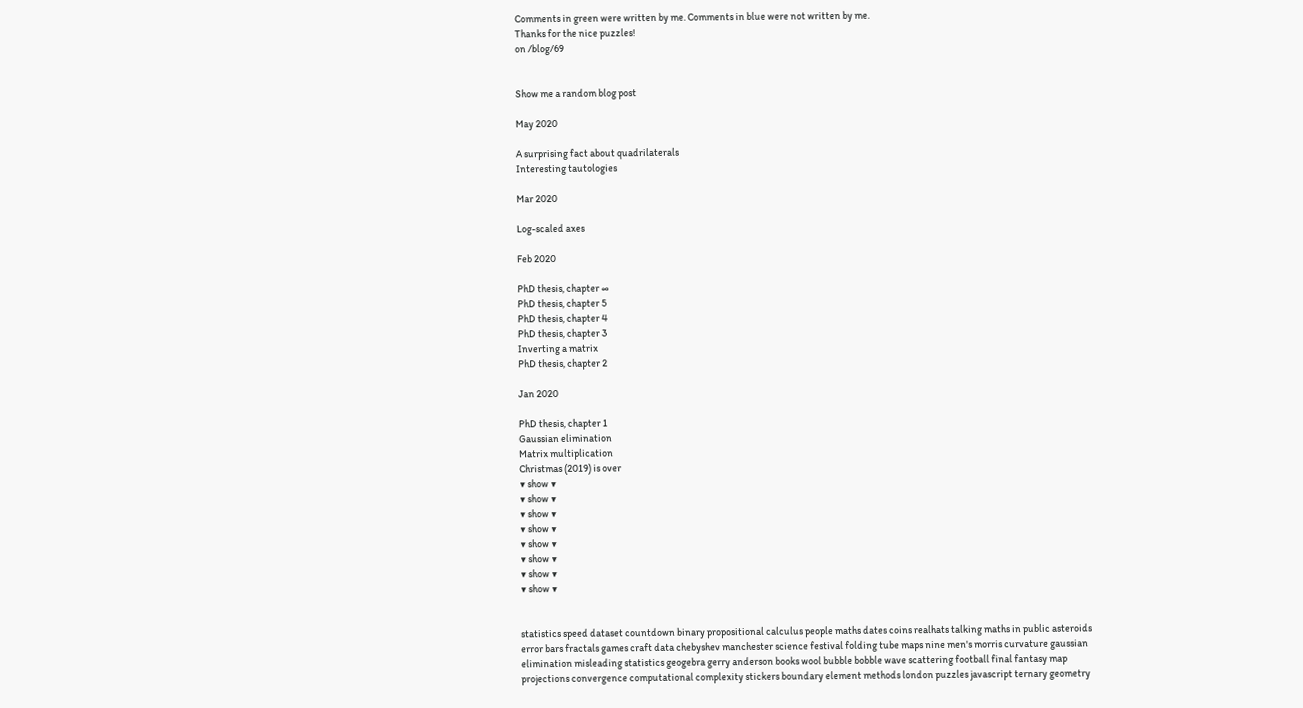Comments in green were written by me. Comments in blue were not written by me.
Thanks for the nice puzzles!
on /blog/69


Show me a random blog post

May 2020

A surprising fact about quadrilaterals
Interesting tautologies

Mar 2020

Log-scaled axes

Feb 2020

PhD thesis, chapter ∞
PhD thesis, chapter 5
PhD thesis, chapter 4
PhD thesis, chapter 3
Inverting a matrix
PhD thesis, chapter 2

Jan 2020

PhD thesis, chapter 1
Gaussian elimination
Matrix multiplication
Christmas (2019) is over
▼ show ▼
▼ show ▼
▼ show ▼
▼ show ▼
▼ show ▼
▼ show ▼
▼ show ▼
▼ show ▼


statistics speed dataset countdown binary propositional calculus people maths dates coins realhats talking maths in public asteroids error bars fractals games craft data chebyshev manchester science festival folding tube maps nine men's morris curvature gaussian elimination misleading statistics geogebra gerry anderson books wool bubble bobble wave scattering football final fantasy map projections convergence computational complexity stickers boundary element methods london puzzles javascript ternary geometry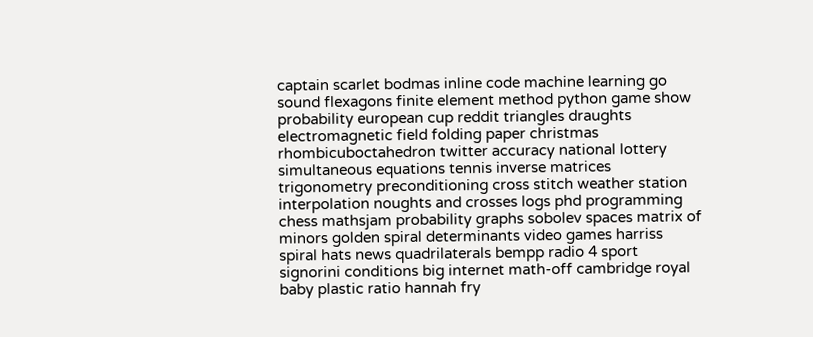captain scarlet bodmas inline code machine learning go sound flexagons finite element method python game show probability european cup reddit triangles draughts electromagnetic field folding paper christmas rhombicuboctahedron twitter accuracy national lottery simultaneous equations tennis inverse matrices trigonometry preconditioning cross stitch weather station interpolation noughts and crosses logs phd programming chess mathsjam probability graphs sobolev spaces matrix of minors golden spiral determinants video games harriss spiral hats news quadrilaterals bempp radio 4 sport signorini conditions big internet math-off cambridge royal baby plastic ratio hannah fry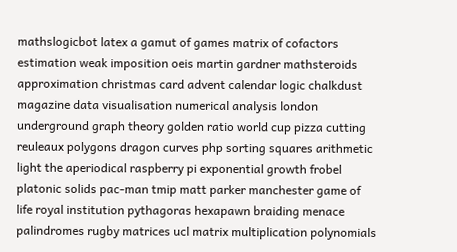mathslogicbot latex a gamut of games matrix of cofactors estimation weak imposition oeis martin gardner mathsteroids approximation christmas card advent calendar logic chalkdust magazine data visualisation numerical analysis london underground graph theory golden ratio world cup pizza cutting reuleaux polygons dragon curves php sorting squares arithmetic light the aperiodical raspberry pi exponential growth frobel platonic solids pac-man tmip matt parker manchester game of life royal institution pythagoras hexapawn braiding menace palindromes rugby matrices ucl matrix multiplication polynomials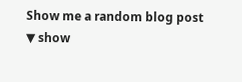Show me a random blog post
▼ show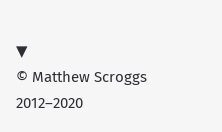▼
© Matthew Scroggs 2012–2020